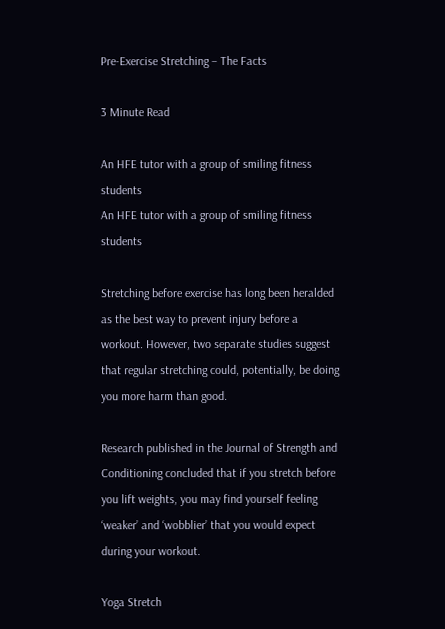Pre-Exercise Stretching – The Facts

3 Minute Read

An HFE tutor with a group of smiling fitness students
An HFE tutor with a group of smiling fitness students

Stretching before exercise has long been heralded as the best way to prevent injury before a workout. However, two separate studies suggest that regular stretching could, potentially, be doing you more harm than good.

Research published in the Journal of Strength and Conditioning concluded that if you stretch before you lift weights, you may find yourself feeling ‘weaker’ and ‘wobblier’ that you would expect during your workout.

Yoga Stretch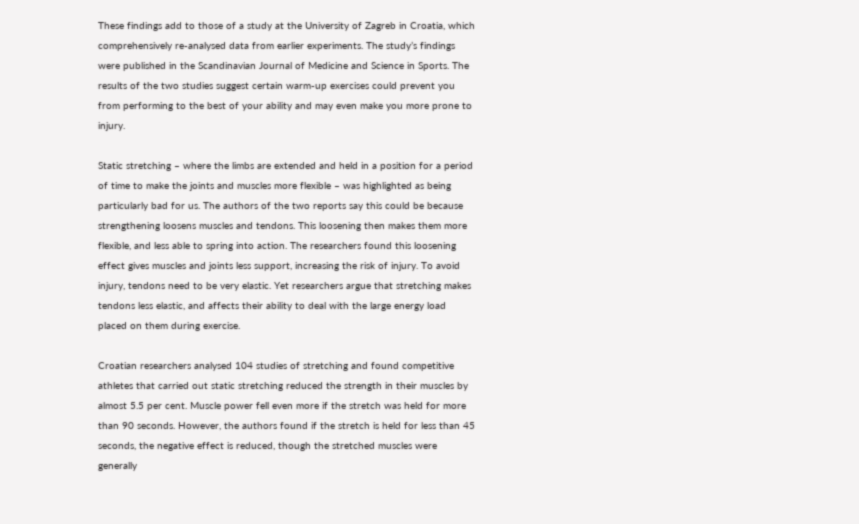These findings add to those of a study at the University of Zagreb in Croatia, which comprehensively re-analysed data from earlier experiments. The study’s findings were published in the Scandinavian Journal of Medicine and Science in Sports. The results of the two studies suggest certain warm-up exercises could prevent you from performing to the best of your ability and may even make you more prone to injury.

Static stretching – where the limbs are extended and held in a position for a period of time to make the joints and muscles more flexible – was highlighted as being particularly bad for us. The authors of the two reports say this could be because strengthening loosens muscles and tendons. This loosening then makes them more flexible, and less able to spring into action. The researchers found this loosening effect gives muscles and joints less support, increasing the risk of injury. To avoid injury, tendons need to be very elastic. Yet researchers argue that stretching makes tendons less elastic, and affects their ability to deal with the large energy load placed on them during exercise.

Croatian researchers analysed 104 studies of stretching and found competitive athletes that carried out static stretching reduced the strength in their muscles by almost 5.5 per cent. Muscle power fell even more if the stretch was held for more than 90 seconds. However, the authors found if the stretch is held for less than 45 seconds, the negative effect is reduced, though the stretched muscles were generally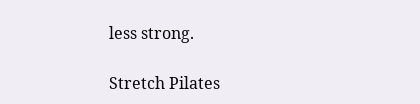less strong.

Stretch Pilates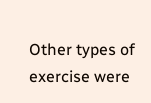Other types of exercise were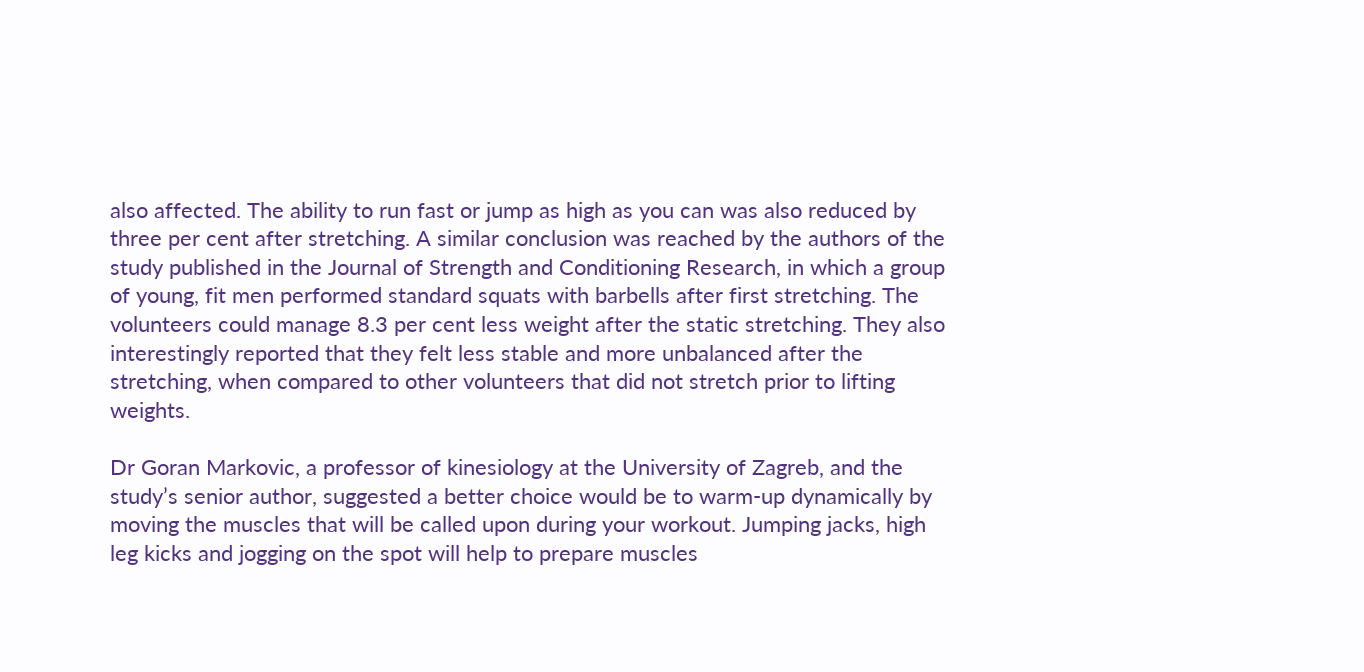also affected. The ability to run fast or jump as high as you can was also reduced by three per cent after stretching. A similar conclusion was reached by the authors of the study published in the Journal of Strength and Conditioning Research, in which a group of young, fit men performed standard squats with barbells after first stretching. The volunteers could manage 8.3 per cent less weight after the static stretching. They also interestingly reported that they felt less stable and more unbalanced after the stretching, when compared to other volunteers that did not stretch prior to lifting weights.

Dr Goran Markovic, a professor of kinesiology at the University of Zagreb, and the study’s senior author, suggested a better choice would be to warm-up dynamically by moving the muscles that will be called upon during your workout. Jumping jacks, high leg kicks and jogging on the spot will help to prepare muscles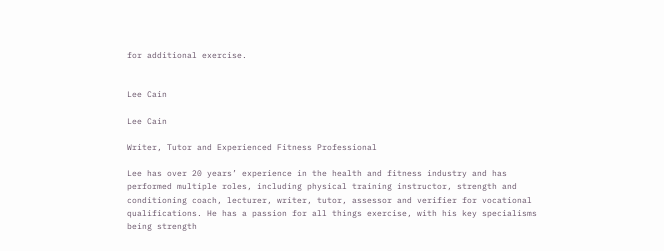for additional exercise.


Lee Cain

Lee Cain

Writer, Tutor and Experienced Fitness Professional

Lee has over 20 years’ experience in the health and fitness industry and has performed multiple roles, including physical training instructor, strength and conditioning coach, lecturer, writer, tutor, assessor and verifier for vocational qualifications. He has a passion for all things exercise, with his key specialisms being strength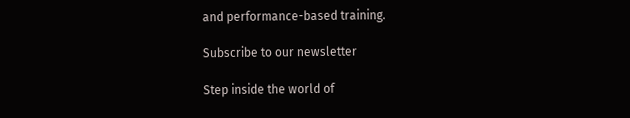and performance-based training.

Subscribe to our newsletter

Step inside the world of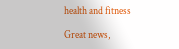health and fitness

Great news,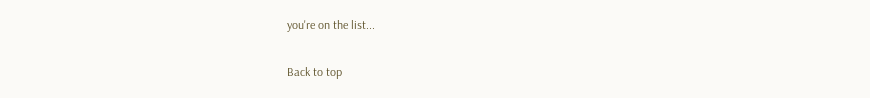you're on the list...

Back to top